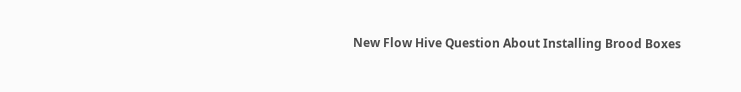New Flow Hive Question About Installing Brood Boxes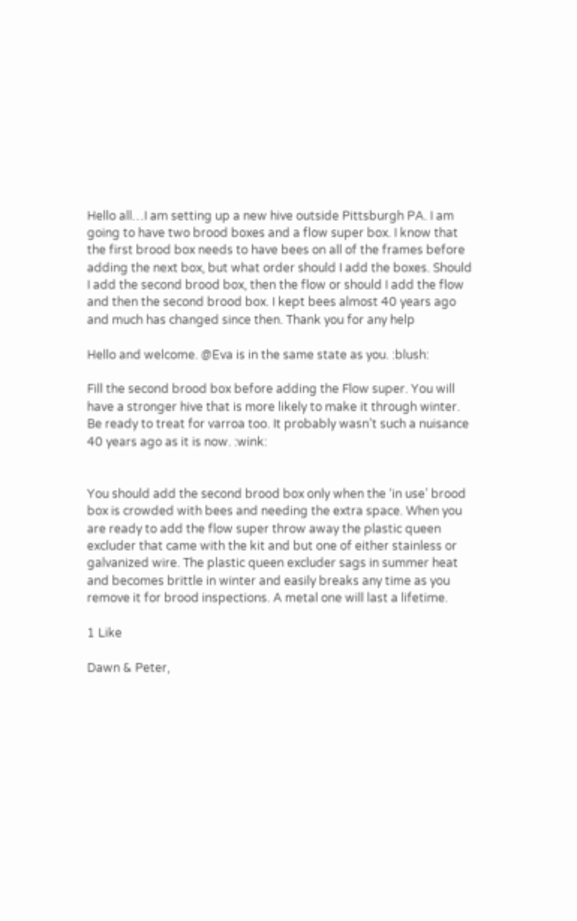Hello all…I am setting up a new hive outside Pittsburgh PA. I am going to have two brood boxes and a flow super box. I know that the first brood box needs to have bees on all of the frames before adding the next box, but what order should I add the boxes. Should I add the second brood box, then the flow or should I add the flow and then the second brood box. I kept bees almost 40 years ago and much has changed since then. Thank you for any help

Hello and welcome. @Eva is in the same state as you. :blush:

Fill the second brood box before adding the Flow super. You will have a stronger hive that is more likely to make it through winter. Be ready to treat for varroa too. It probably wasn’t such a nuisance 40 years ago as it is now. :wink:


You should add the second brood box only when the ‘in use’ brood box is crowded with bees and needing the extra space. When you are ready to add the flow super throw away the plastic queen excluder that came with the kit and but one of either stainless or galvanized wire. The plastic queen excluder sags in summer heat and becomes brittle in winter and easily breaks any time as you remove it for brood inspections. A metal one will last a lifetime.

1 Like

Dawn & Peter,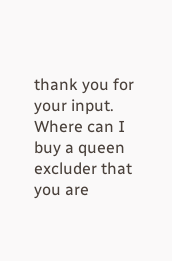thank you for your input. Where can I buy a queen excluder that you are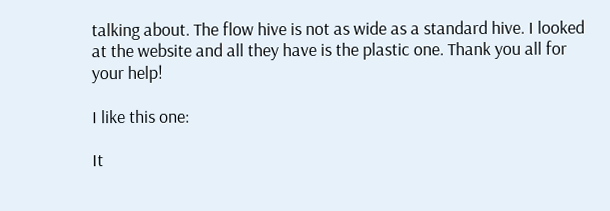talking about. The flow hive is not as wide as a standard hive. I looked at the website and all they have is the plastic one. Thank you all for your help!

I like this one:

It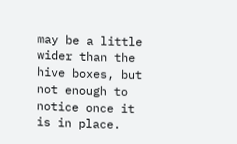may be a little wider than the hive boxes, but not enough to notice once it is in place.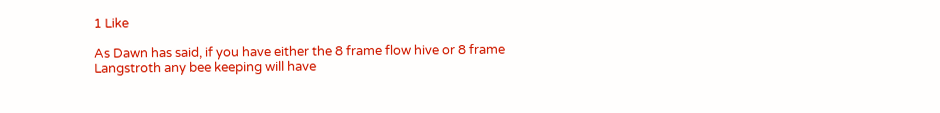1 Like

As Dawn has said, if you have either the 8 frame flow hive or 8 frame Langstroth any bee keeping will have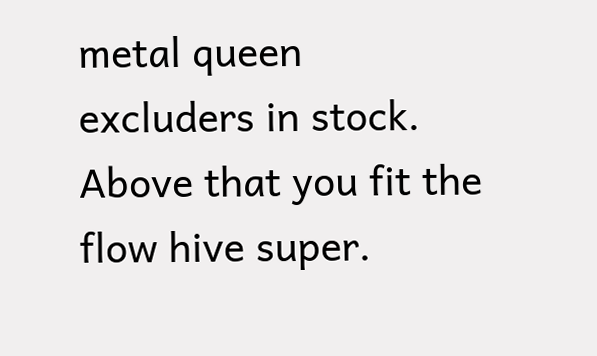metal queen excluders in stock. Above that you fit the flow hive super.